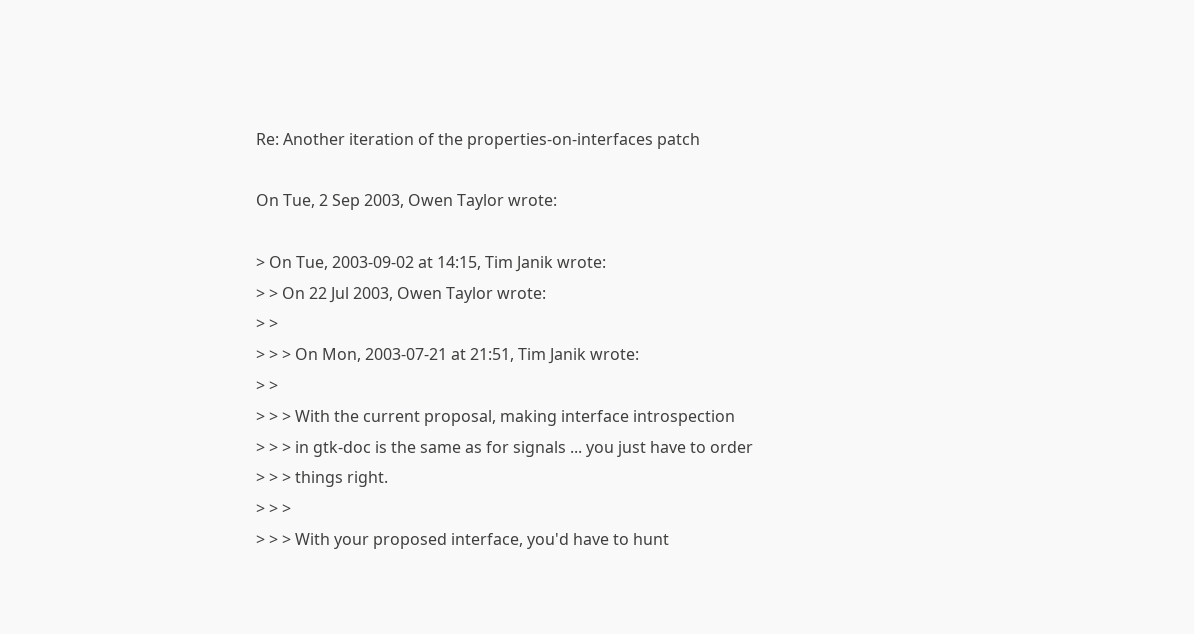Re: Another iteration of the properties-on-interfaces patch

On Tue, 2 Sep 2003, Owen Taylor wrote:

> On Tue, 2003-09-02 at 14:15, Tim Janik wrote:
> > On 22 Jul 2003, Owen Taylor wrote:
> >
> > > On Mon, 2003-07-21 at 21:51, Tim Janik wrote:
> >
> > > With the current proposal, making interface introspection
> > > in gtk-doc is the same as for signals ... you just have to order
> > > things right.
> > >
> > > With your proposed interface, you'd have to hunt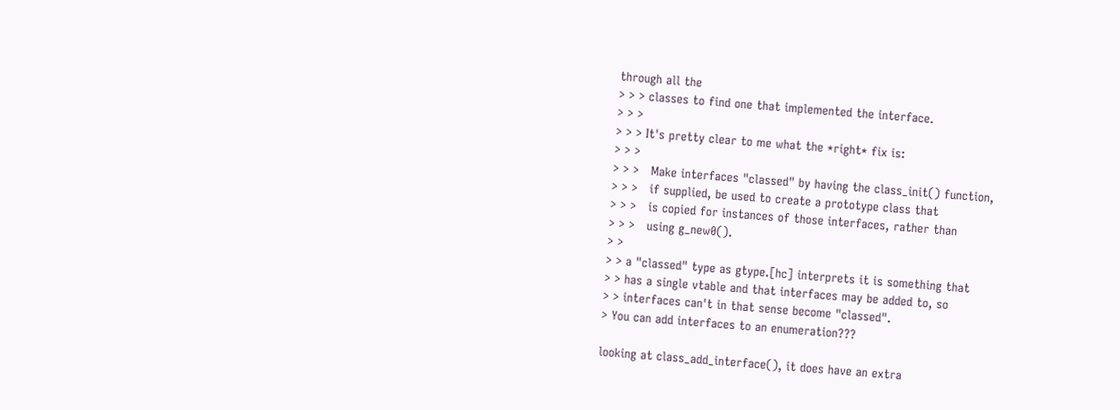through all the
> > > classes to find one that implemented the interface.
> > >
> > > It's pretty clear to me what the *right* fix is:
> > >
> > >   Make interfaces "classed" by having the class_init() function,
> > >   if supplied, be used to create a prototype class that
> > >   is copied for instances of those interfaces, rather than
> > >   using g_new0().
> >
> > a "classed" type as gtype.[hc] interprets it is something that
> > has a single vtable and that interfaces may be added to, so
> > interfaces can't in that sense become "classed".
> You can add interfaces to an enumeration???

looking at class_add_interface(), it does have an extra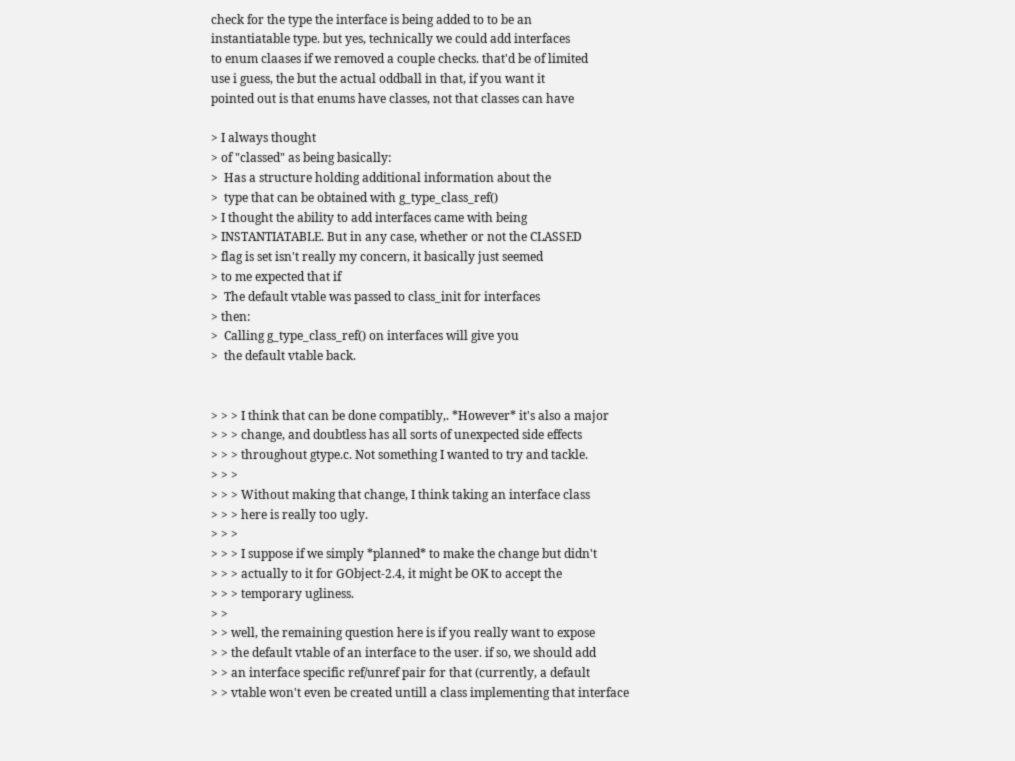check for the type the interface is being added to to be an
instantiatable type. but yes, technically we could add interfaces
to enum claases if we removed a couple checks. that'd be of limited
use i guess, the but the actual oddball in that, if you want it
pointed out is that enums have classes, not that classes can have

> I always thought
> of "classed" as being basically:
>  Has a structure holding additional information about the
>  type that can be obtained with g_type_class_ref()
> I thought the ability to add interfaces came with being
> INSTANTIATABLE. But in any case, whether or not the CLASSED
> flag is set isn't really my concern, it basically just seemed
> to me expected that if
>  The default vtable was passed to class_init for interfaces
> then:
>  Calling g_type_class_ref() on interfaces will give you
>  the default vtable back.


> > > I think that can be done compatibly,. *However* it's also a major
> > > change, and doubtless has all sorts of unexpected side effects
> > > throughout gtype.c. Not something I wanted to try and tackle.
> > >
> > > Without making that change, I think taking an interface class
> > > here is really too ugly.
> > >
> > > I suppose if we simply *planned* to make the change but didn't
> > > actually to it for GObject-2.4, it might be OK to accept the
> > > temporary ugliness.
> >
> > well, the remaining question here is if you really want to expose
> > the default vtable of an interface to the user. if so, we should add
> > an interface specific ref/unref pair for that (currently, a default
> > vtable won't even be created untill a class implementing that interface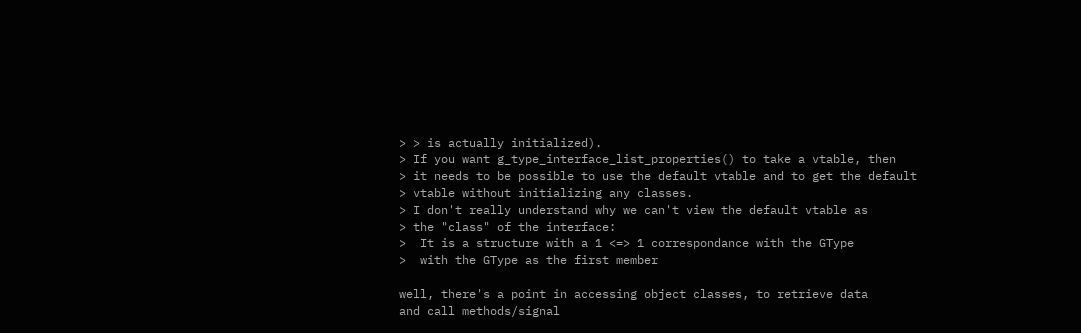> > is actually initialized).
> If you want g_type_interface_list_properties() to take a vtable, then
> it needs to be possible to use the default vtable and to get the default
> vtable without initializing any classes.
> I don't really understand why we can't view the default vtable as
> the "class" of the interface:
>  It is a structure with a 1 <=> 1 correspondance with the GType
>  with the GType as the first member

well, there's a point in accessing object classes, to retrieve data
and call methods/signal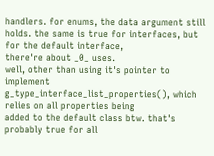handlers. for enums, the data argument still
holds. the same is true for interfaces, but for the default interface,
there're about _0_ uses.
well, other than using it's pointer to implement
g_type_interface_list_properties(), which relies on all properties being
added to the default class btw. that's probably true for all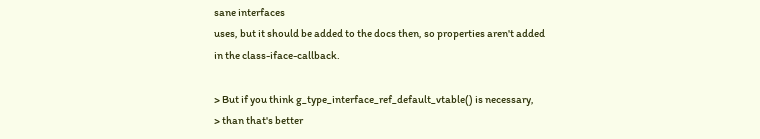sane interfaces
uses, but it should be added to the docs then, so properties aren't added
in the class-iface-callback.

> But if you think g_type_interface_ref_default_vtable() is necessary,
> than that's better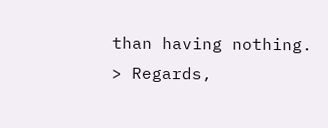than having nothing.
> Regards,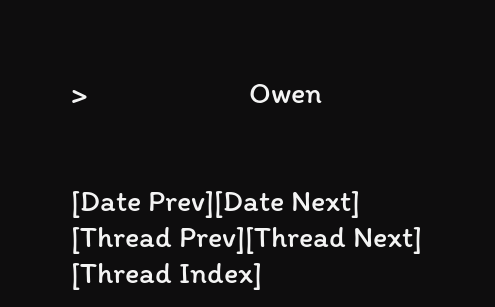>                       Owen


[Date Prev][Date Next]   [Thread Prev][Thread Next]   [Thread Index]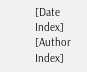[Date Index] [Author Index]